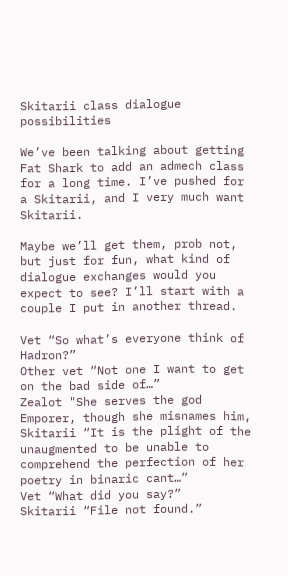Skitarii class dialogue possibilities

We’ve been talking about getting Fat Shark to add an admech class for a long time. I’ve pushed for a Skitarii, and I very much want Skitarii.

Maybe we’ll get them, prob not, but just for fun, what kind of dialogue exchanges would you expect to see? I’ll start with a couple I put in another thread.

Vet “So what’s everyone think of Hadron?”
Other vet “Not one I want to get on the bad side of…”
Zealot "She serves the god Emporer, though she misnames him,
Skitarii “It is the plight of the unaugmented to be unable to comprehend the perfection of her poetry in binaric cant…”
Vet “What did you say?”
Skitarii “File not found.”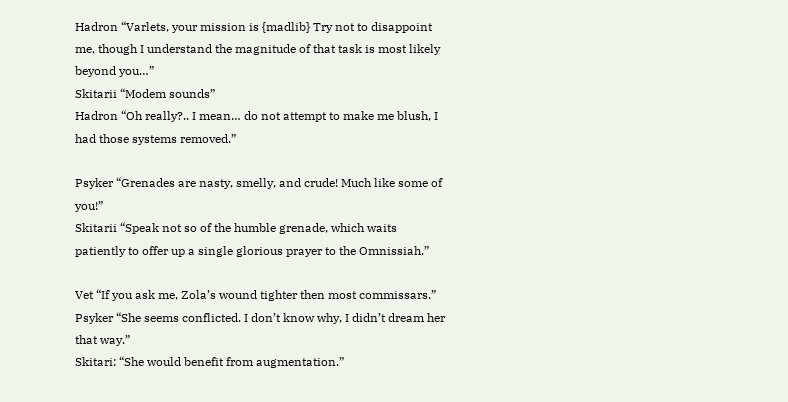Hadron “Varlets, your mission is {madlib} Try not to disappoint me, though I understand the magnitude of that task is most likely beyond you…”
Skitarii “Modem sounds”
Hadron “Oh really?.. I mean… do not attempt to make me blush, I had those systems removed.”

Psyker “Grenades are nasty, smelly, and crude! Much like some of you!”
Skitarii “Speak not so of the humble grenade, which waits patiently to offer up a single glorious prayer to the Omnissiah.”

Vet “If you ask me, Zola’s wound tighter then most commissars.”
Psyker “She seems conflicted. I don’t know why, I didn’t dream her that way.”
Skitari: “She would benefit from augmentation.”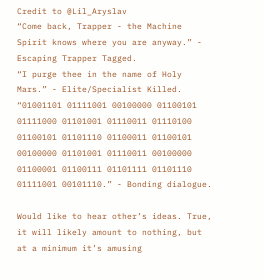Credit to @Lil_Aryslav
“Come back, Trapper - the Machine Spirit knows where you are anyway.” - Escaping Trapper Tagged.
“I purge thee in the name of Holy Mars.” - Elite/Specialist Killed.
“01001101 01111001 00100000 01100101 01111000 01101001 01110011 01110100 01100101 01101110 01100011 01100101 00100000 01101001 01110011 00100000 01100001 01100111 01101111 01101110 01111001 00101110.” - Bonding dialogue.

Would like to hear other’s ideas. True, it will likely amount to nothing, but at a minimum it’s amusing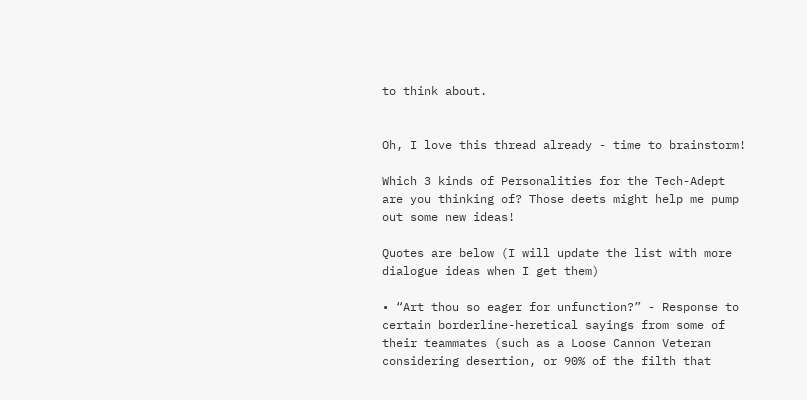to think about.


Oh, I love this thread already - time to brainstorm!

Which 3 kinds of Personalities for the Tech-Adept are you thinking of? Those deets might help me pump out some new ideas!

Quotes are below (I will update the list with more dialogue ideas when I get them)

• “Art thou so eager for unfunction?” - Response to certain borderline-heretical sayings from some of their teammates (such as a Loose Cannon Veteran considering desertion, or 90% of the filth that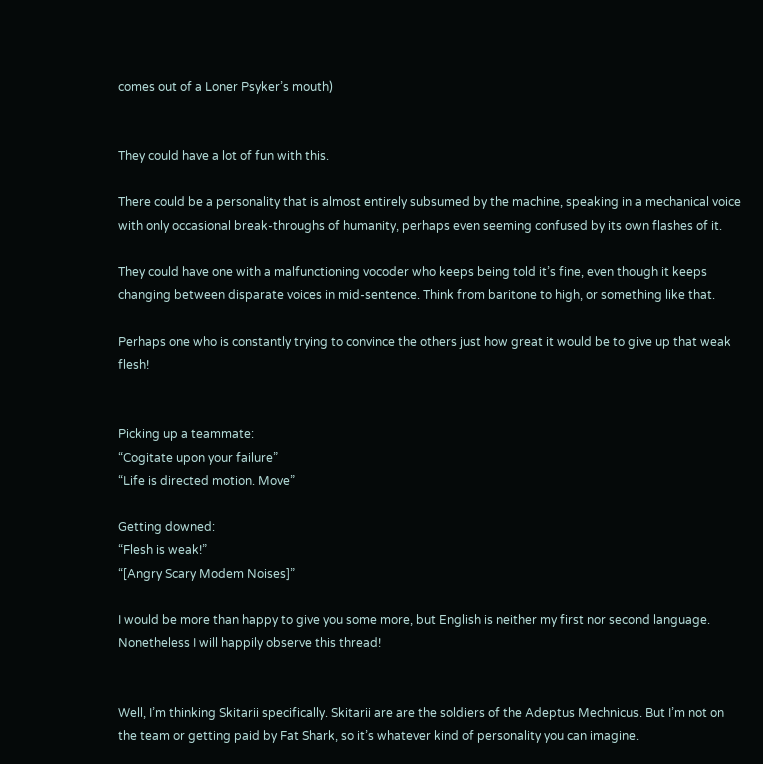comes out of a Loner Psyker’s mouth)


They could have a lot of fun with this.

There could be a personality that is almost entirely subsumed by the machine, speaking in a mechanical voice with only occasional break-throughs of humanity, perhaps even seeming confused by its own flashes of it.

They could have one with a malfunctioning vocoder who keeps being told it’s fine, even though it keeps changing between disparate voices in mid-sentence. Think from baritone to high, or something like that.

Perhaps one who is constantly trying to convince the others just how great it would be to give up that weak flesh!


Picking up a teammate:
“Cogitate upon your failure”
“Life is directed motion. Move”

Getting downed:
“Flesh is weak!”
“[Angry Scary Modem Noises]”

I would be more than happy to give you some more, but English is neither my first nor second language. Nonetheless I will happily observe this thread!


Well, I’m thinking Skitarii specifically. Skitarii are are the soldiers of the Adeptus Mechnicus. But I’m not on the team or getting paid by Fat Shark, so it’s whatever kind of personality you can imagine.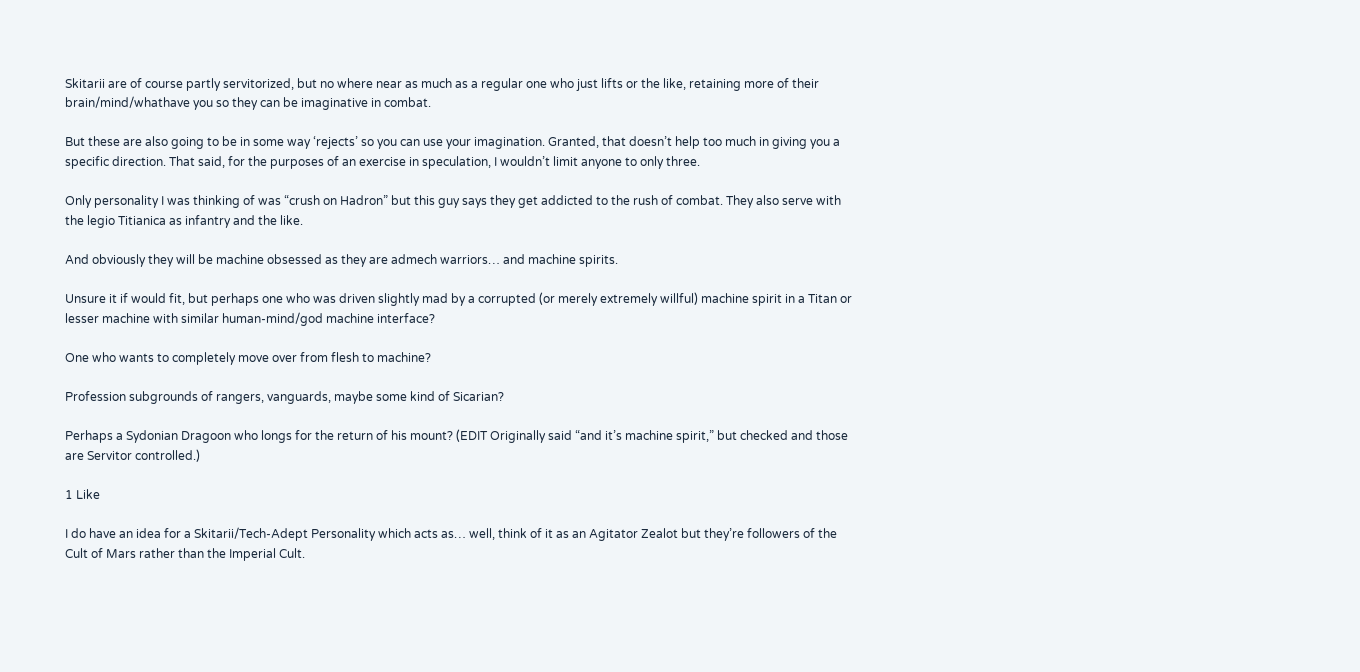Skitarii are of course partly servitorized, but no where near as much as a regular one who just lifts or the like, retaining more of their brain/mind/whathave you so they can be imaginative in combat.

But these are also going to be in some way ‘rejects’ so you can use your imagination. Granted, that doesn’t help too much in giving you a specific direction. That said, for the purposes of an exercise in speculation, I wouldn’t limit anyone to only three.

Only personality I was thinking of was “crush on Hadron” but this guy says they get addicted to the rush of combat. They also serve with the legio Titianica as infantry and the like.

And obviously they will be machine obsessed as they are admech warriors… and machine spirits.

Unsure it if would fit, but perhaps one who was driven slightly mad by a corrupted (or merely extremely willful) machine spirit in a Titan or lesser machine with similar human-mind/god machine interface?

One who wants to completely move over from flesh to machine?

Profession subgrounds of rangers, vanguards, maybe some kind of Sicarian?

Perhaps a Sydonian Dragoon who longs for the return of his mount? (EDIT Originally said “and it’s machine spirit,” but checked and those are Servitor controlled.)

1 Like

I do have an idea for a Skitarii/Tech-Adept Personality which acts as… well, think of it as an Agitator Zealot but they’re followers of the Cult of Mars rather than the Imperial Cult.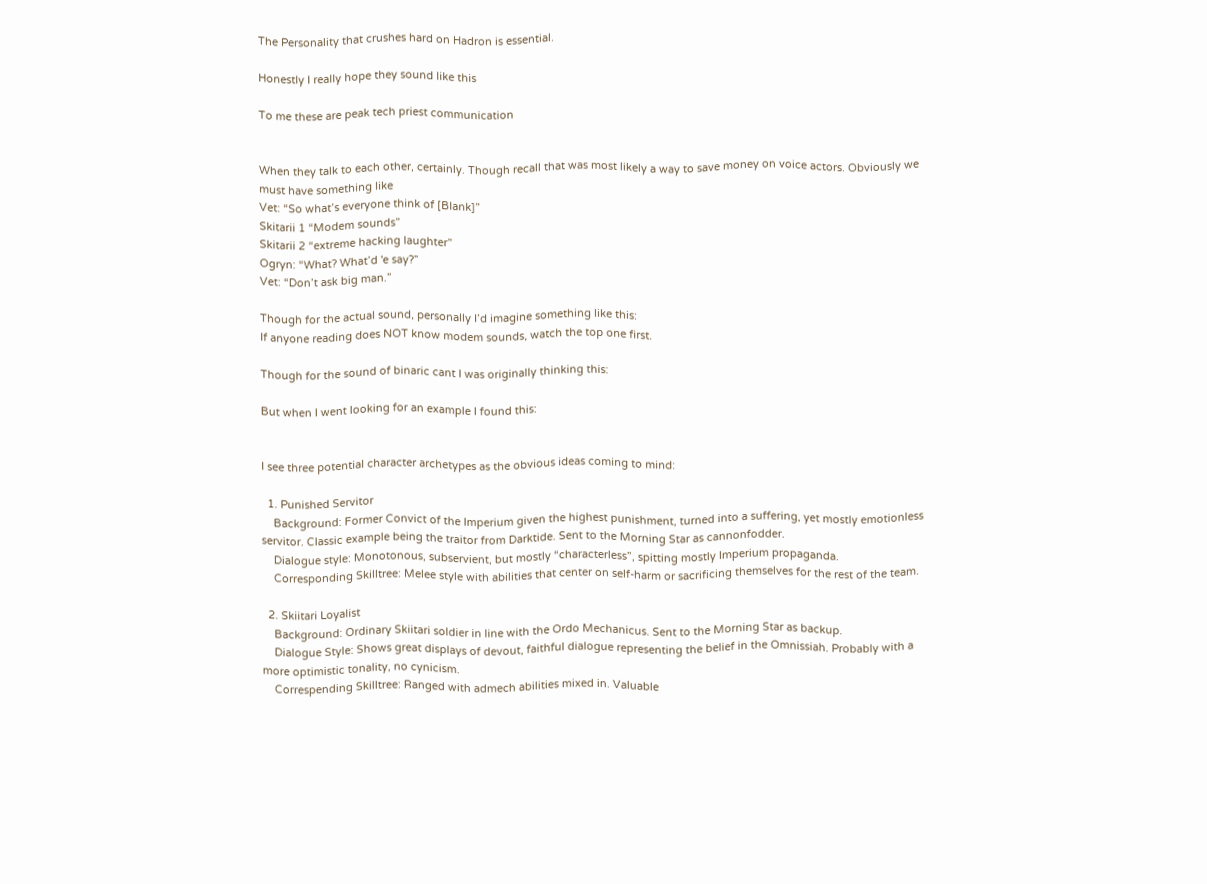The Personality that crushes hard on Hadron is essential.

Honestly I really hope they sound like this

To me these are peak tech priest communication


When they talk to each other, certainly. Though recall that was most likely a way to save money on voice actors. Obviously we must have something like
Vet: “So what’s everyone think of [Blank]”
Skitarii 1 “Modem sounds”
Skitarii 2 “extreme hacking laughter”
Ogryn: “What? What’d 'e say?”
Vet: “Don’t ask big man.”

Though for the actual sound, personally I’d imagine something like this:
If anyone reading does NOT know modem sounds, watch the top one first.

Though for the sound of binaric cant I was originally thinking this:

But when I went looking for an example I found this:


I see three potential character archetypes as the obvious ideas coming to mind:

  1. Punished Servitor
    Background: Former Convict of the Imperium given the highest punishment, turned into a suffering, yet mostly emotionless servitor. Classic example being the traitor from Darktide. Sent to the Morning Star as cannonfodder.
    Dialogue style: Monotonous, subservient, but mostly “characterless”, spitting mostly Imperium propaganda.
    Corresponding Skilltree: Melee style with abilities that center on self-harm or sacrificing themselves for the rest of the team.

  2. Skiitari Loyalist
    Background: Ordinary Skiitari soldier in line with the Ordo Mechanicus. Sent to the Morning Star as backup.
    Dialogue Style: Shows great displays of devout, faithful dialogue representing the belief in the Omnissiah. Probably with a more optimistic tonality, no cynicism.
    Correspending Skilltree: Ranged with admech abilities mixed in. Valuable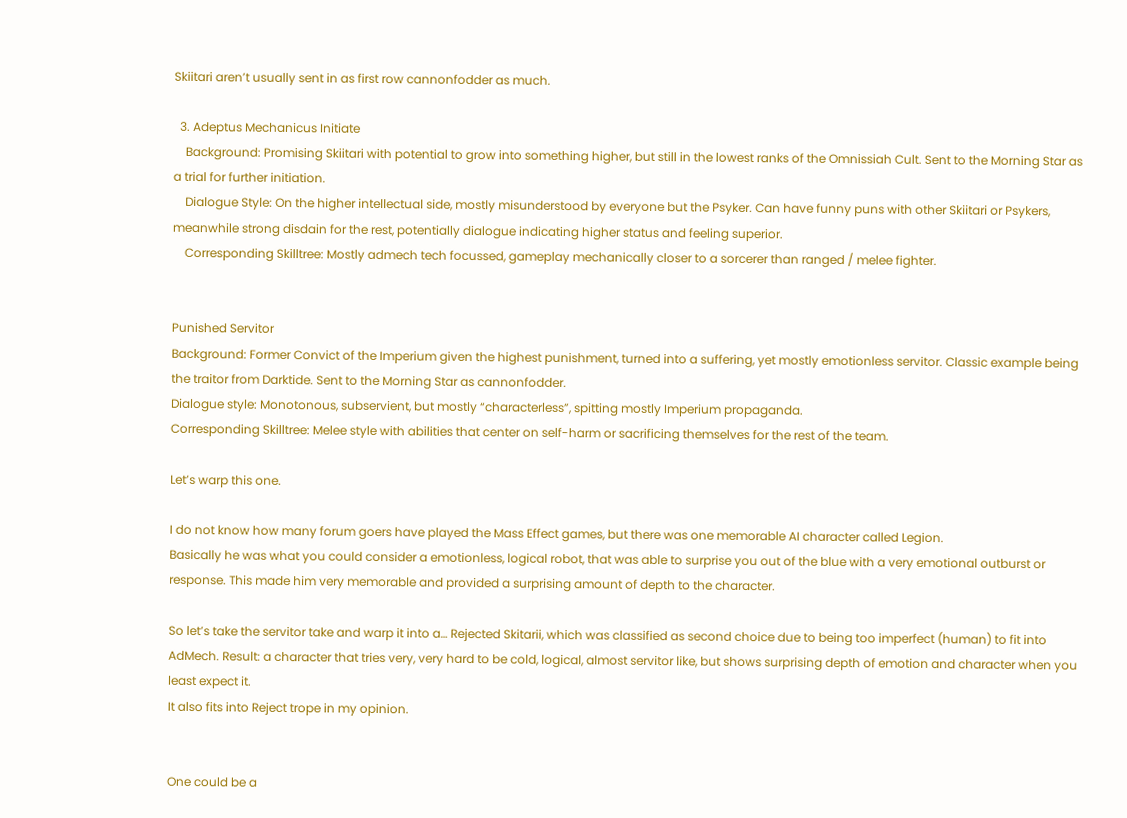Skiitari aren’t usually sent in as first row cannonfodder as much.

  3. Adeptus Mechanicus Initiate
    Background: Promising Skiitari with potential to grow into something higher, but still in the lowest ranks of the Omnissiah Cult. Sent to the Morning Star as a trial for further initiation.
    Dialogue Style: On the higher intellectual side, mostly misunderstood by everyone but the Psyker. Can have funny puns with other Skiitari or Psykers, meanwhile strong disdain for the rest, potentially dialogue indicating higher status and feeling superior.
    Corresponding Skilltree: Mostly admech tech focussed, gameplay mechanically closer to a sorcerer than ranged / melee fighter.


Punished Servitor
Background: Former Convict of the Imperium given the highest punishment, turned into a suffering, yet mostly emotionless servitor. Classic example being the traitor from Darktide. Sent to the Morning Star as cannonfodder.
Dialogue style: Monotonous, subservient, but mostly “characterless”, spitting mostly Imperium propaganda.
Corresponding Skilltree: Melee style with abilities that center on self-harm or sacrificing themselves for the rest of the team.

Let’s warp this one.

I do not know how many forum goers have played the Mass Effect games, but there was one memorable AI character called Legion.
Basically he was what you could consider a emotionless, logical robot, that was able to surprise you out of the blue with a very emotional outburst or response. This made him very memorable and provided a surprising amount of depth to the character.

So let’s take the servitor take and warp it into a… Rejected Skitarii, which was classified as second choice due to being too imperfect (human) to fit into AdMech. Result: a character that tries very, very hard to be cold, logical, almost servitor like, but shows surprising depth of emotion and character when you least expect it.
It also fits into Reject trope in my opinion.


One could be a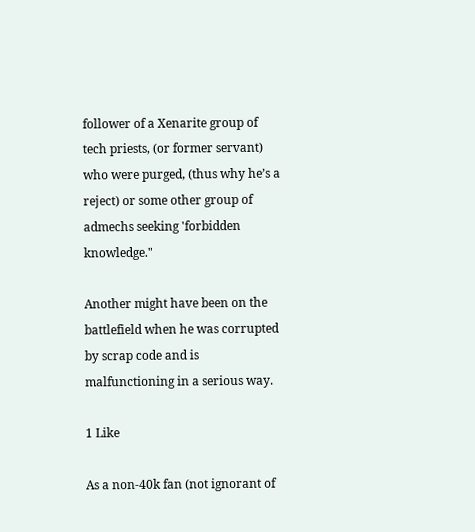follower of a Xenarite group of tech priests, (or former servant) who were purged, (thus why he’s a reject) or some other group of admechs seeking 'forbidden knowledge."

Another might have been on the battlefield when he was corrupted by scrap code and is malfunctioning in a serious way.

1 Like

As a non-40k fan (not ignorant of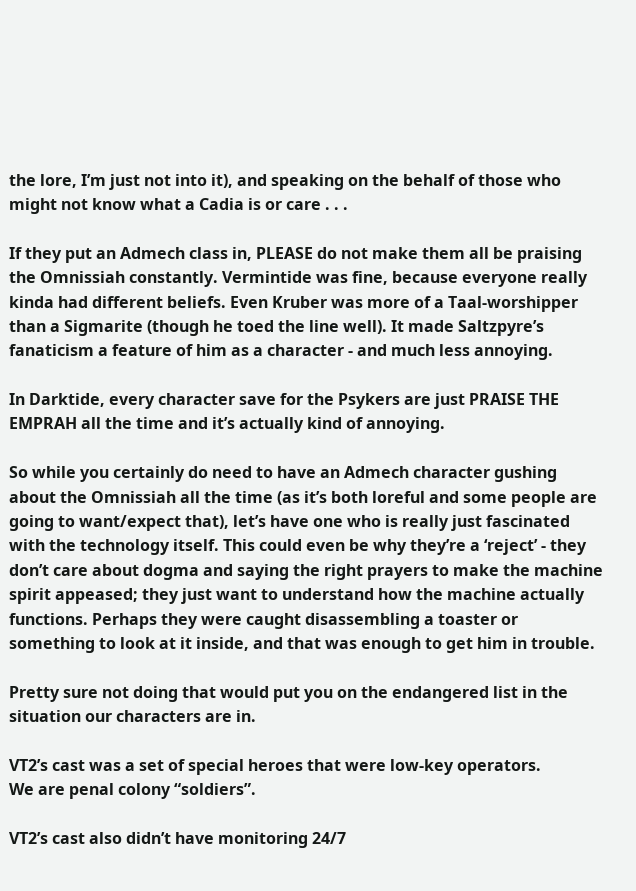the lore, I’m just not into it), and speaking on the behalf of those who might not know what a Cadia is or care . . .

If they put an Admech class in, PLEASE do not make them all be praising the Omnissiah constantly. Vermintide was fine, because everyone really kinda had different beliefs. Even Kruber was more of a Taal-worshipper than a Sigmarite (though he toed the line well). It made Saltzpyre’s fanaticism a feature of him as a character - and much less annoying.

In Darktide, every character save for the Psykers are just PRAISE THE EMPRAH all the time and it’s actually kind of annoying.

So while you certainly do need to have an Admech character gushing about the Omnissiah all the time (as it’s both loreful and some people are going to want/expect that), let’s have one who is really just fascinated with the technology itself. This could even be why they’re a ‘reject’ - they don’t care about dogma and saying the right prayers to make the machine spirit appeased; they just want to understand how the machine actually functions. Perhaps they were caught disassembling a toaster or something to look at it inside, and that was enough to get him in trouble.

Pretty sure not doing that would put you on the endangered list in the situation our characters are in.

VT2’s cast was a set of special heroes that were low-key operators.
We are penal colony “soldiers”.

VT2’s cast also didn’t have monitoring 24/7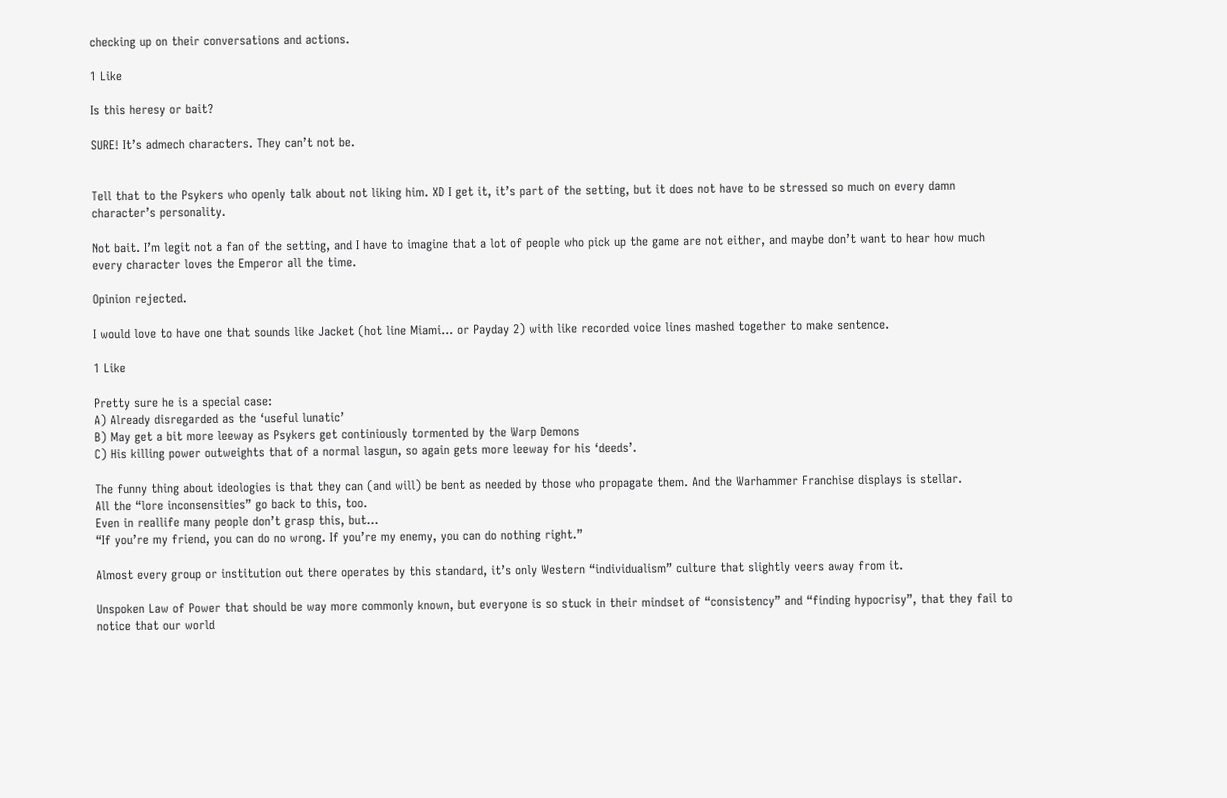checking up on their conversations and actions.

1 Like

Is this heresy or bait?

SURE! It’s admech characters. They can’t not be.


Tell that to the Psykers who openly talk about not liking him. XD I get it, it’s part of the setting, but it does not have to be stressed so much on every damn character’s personality.

Not bait. I’m legit not a fan of the setting, and I have to imagine that a lot of people who pick up the game are not either, and maybe don’t want to hear how much every character loves the Emperor all the time.

Opinion rejected.

I would love to have one that sounds like Jacket (hot line Miami… or Payday 2) with like recorded voice lines mashed together to make sentence.

1 Like

Pretty sure he is a special case:
A) Already disregarded as the ‘useful lunatic’
B) May get a bit more leeway as Psykers get continiously tormented by the Warp Demons
C) His killing power outweights that of a normal lasgun, so again gets more leeway for his ‘deeds’.

The funny thing about ideologies is that they can (and will) be bent as needed by those who propagate them. And the Warhammer Franchise displays is stellar.
All the “lore inconsensities” go back to this, too.
Even in reallife many people don’t grasp this, but…
“If you’re my friend, you can do no wrong. If you’re my enemy, you can do nothing right.”

Almost every group or institution out there operates by this standard, it’s only Western “individualism” culture that slightly veers away from it.

Unspoken Law of Power that should be way more commonly known, but everyone is so stuck in their mindset of “consistency” and “finding hypocrisy”, that they fail to notice that our world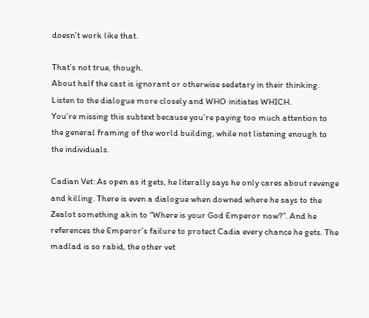doesn’t work like that.

That’s not true, though.
About half the cast is ignorant or otherwise sedetary in their thinking. Listen to the dialogue more closely and WHO initiates WHICH.
You’re missing this subtext because you’re paying too much attention to the general framing of the world building, while not listening enough to the individuals.

Cadian Vet: As open as it gets, he literally says he only cares about revenge and killing. There is even a dialogue when downed where he says to the Zealot something akin to “Where is your God Emperor now?”. And he references the Emperor’s failure to protect Cadia every chance he gets. The madlad is so rabid, the other vet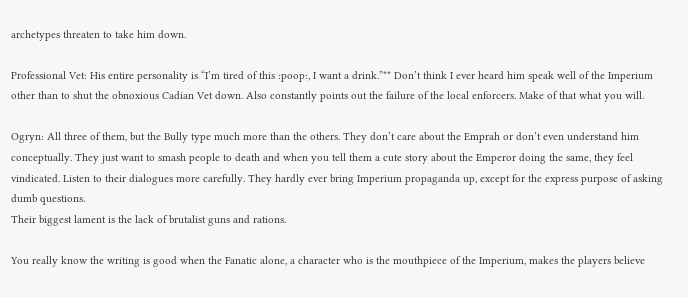archetypes threaten to take him down.

Professional Vet: His entire personality is “I’m tired of this :poop:, I want a drink.”** Don’t think I ever heard him speak well of the Imperium other than to shut the obnoxious Cadian Vet down. Also constantly points out the failure of the local enforcers. Make of that what you will.

Ogryn: All three of them, but the Bully type much more than the others. They don’t care about the Emprah or don’t even understand him conceptually. They just want to smash people to death and when you tell them a cute story about the Emperor doing the same, they feel vindicated. Listen to their dialogues more carefully. They hardly ever bring Imperium propaganda up, except for the express purpose of asking dumb questions.
Their biggest lament is the lack of brutalist guns and rations.

You really know the writing is good when the Fanatic alone, a character who is the mouthpiece of the Imperium, makes the players believe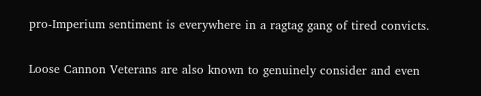pro-Imperium sentiment is everywhere in a ragtag gang of tired convicts.


Loose Cannon Veterans are also known to genuinely consider and even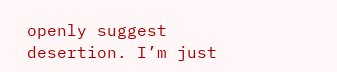openly suggest desertion. I’m just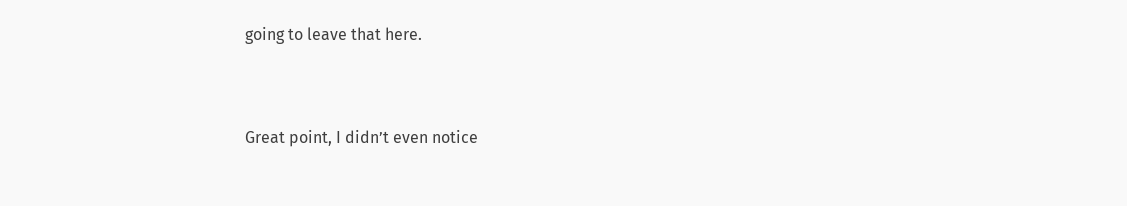going to leave that here.


Great point, I didn’t even notice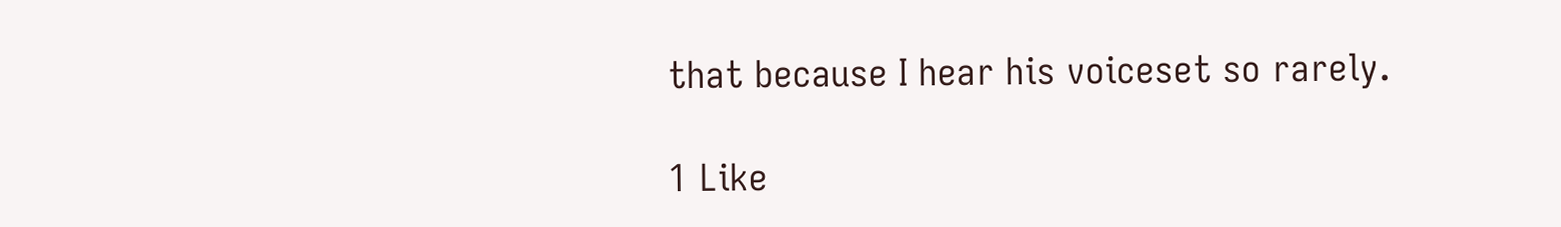that because I hear his voiceset so rarely.

1 Like